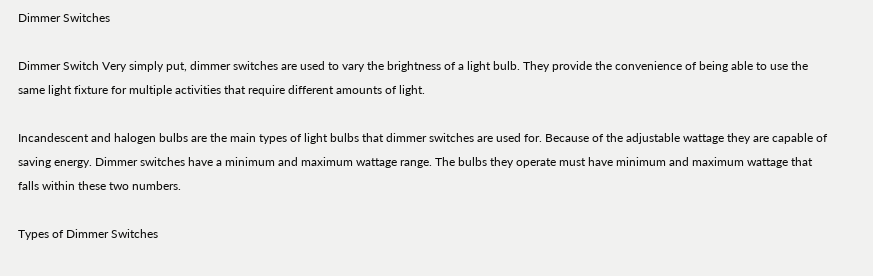Dimmer Switches

Dimmer Switch Very simply put, dimmer switches are used to vary the brightness of a light bulb. They provide the convenience of being able to use the same light fixture for multiple activities that require different amounts of light.

Incandescent and halogen bulbs are the main types of light bulbs that dimmer switches are used for. Because of the adjustable wattage they are capable of saving energy. Dimmer switches have a minimum and maximum wattage range. The bulbs they operate must have minimum and maximum wattage that falls within these two numbers.

Types of Dimmer Switches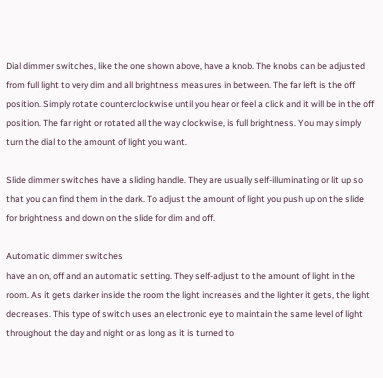Dial dimmer switches, like the one shown above, have a knob. The knobs can be adjusted from full light to very dim and all brightness measures in between. The far left is the off position. Simply rotate counterclockwise until you hear or feel a click and it will be in the off position. The far right or rotated all the way clockwise, is full brightness. You may simply turn the dial to the amount of light you want.

Slide dimmer switches have a sliding handle. They are usually self-illuminating or lit up so that you can find them in the dark. To adjust the amount of light you push up on the slide for brightness and down on the slide for dim and off.

Automatic dimmer switches
have an on, off and an automatic setting. They self-adjust to the amount of light in the room. As it gets darker inside the room the light increases and the lighter it gets, the light decreases. This type of switch uses an electronic eye to maintain the same level of light throughout the day and night or as long as it is turned to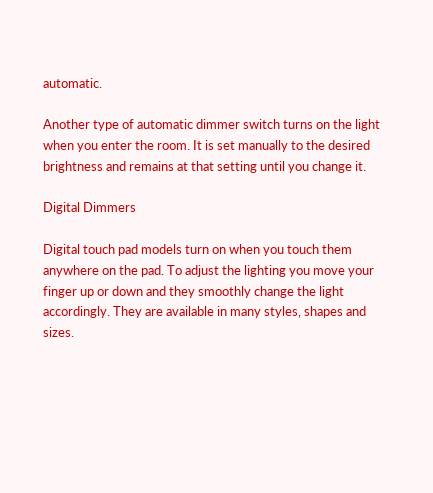automatic.

Another type of automatic dimmer switch turns on the light when you enter the room. It is set manually to the desired brightness and remains at that setting until you change it.

Digital Dimmers

Digital touch pad models turn on when you touch them anywhere on the pad. To adjust the lighting you move your finger up or down and they smoothly change the light accordingly. They are available in many styles, shapes and sizes.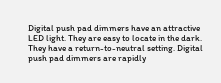Digital push pad dimmers have an attractive LED light. They are easy to locate in the dark. They have a return-to-neutral setting. Digital push pad dimmers are rapidly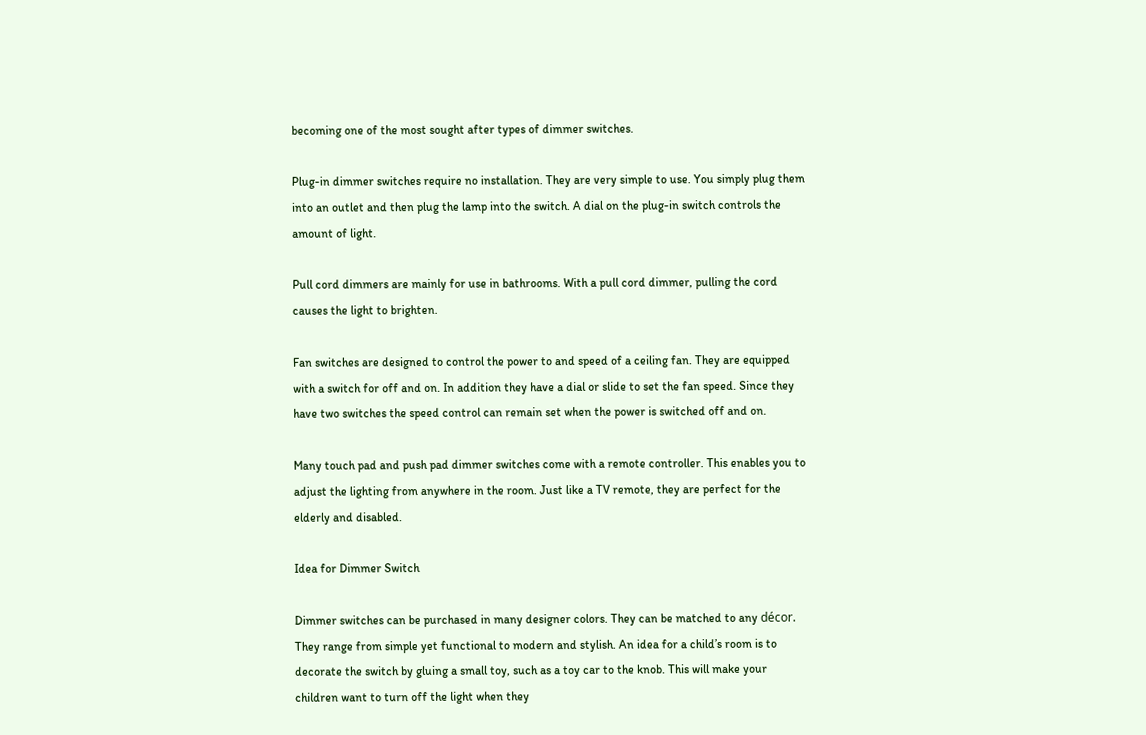becoming one of the most sought after types of dimmer switches.

Plug-in dimmer switches require no installation. They are very simple to use. You simply plug them into an outlet and then plug the lamp into the switch. A dial on the plug-in switch controls the amount of light.

Pull cord dimmers are mainly for use in bathrooms. With a pull cord dimmer, pulling the cord causes the light to brighten.

Fan switches are designed to control the power to and speed of a ceiling fan. They are equipped with a switch for off and on. In addition they have a dial or slide to set the fan speed. Since they have two switches the speed control can remain set when the power is switched off and on.

Many touch pad and push pad dimmer switches come with a remote controller. This enables you to adjust the lighting from anywhere in the room. Just like a TV remote, they are perfect for the elderly and disabled.

Idea for Dimmer Switch

Dimmer switches can be purchased in many designer colors. They can be matched to any décor. They range from simple yet functional to modern and stylish. An idea for a child’s room is to decorate the switch by gluing a small toy, such as a toy car to the knob. This will make your children want to turn off the light when they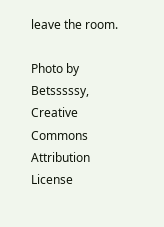leave the room.

Photo by Betsssssy, Creative Commons Attribution License